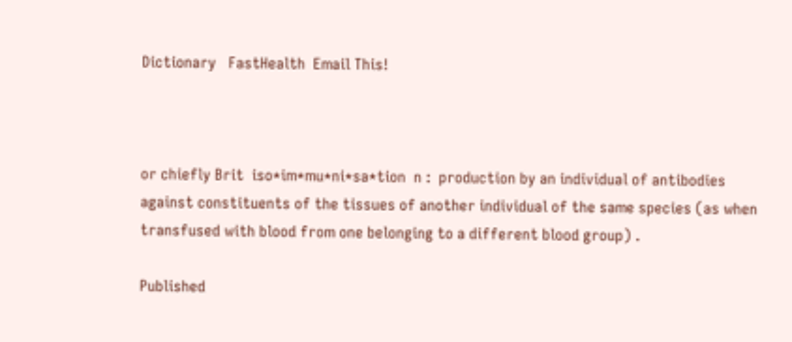Dictionary   FastHealth  Email This!



or chiefly Brit  iso*im*mu*ni*sa*tion  n :  production by an individual of antibodies against constituents of the tissues of another individual of the same species (as when transfused with blood from one belonging to a different blood group) .

Published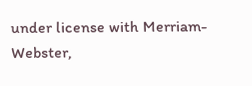under license with Merriam-Webster,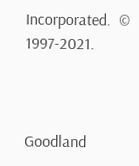Incorporated.  © 1997-2021.



Goodland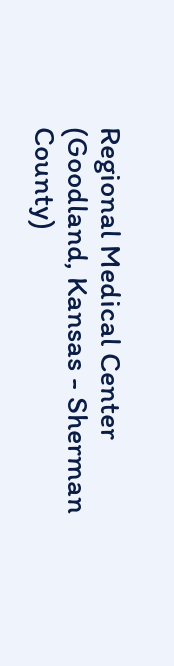Regional Medical Center (Goodland, Kansas - Sherman County)